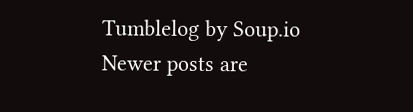Tumblelog by Soup.io
Newer posts are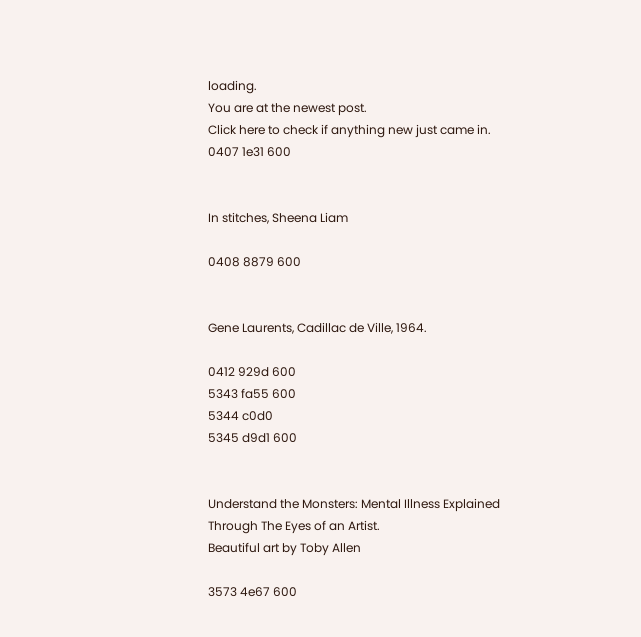loading.
You are at the newest post.
Click here to check if anything new just came in.
0407 1e31 600


In stitches, Sheena Liam

0408 8879 600


Gene Laurents, Cadillac de Ville, 1964.

0412 929d 600
5343 fa55 600
5344 c0d0
5345 d9d1 600


Understand the Monsters: Mental Illness Explained Through The Eyes of an Artist.
Beautiful art by Toby Allen

3573 4e67 600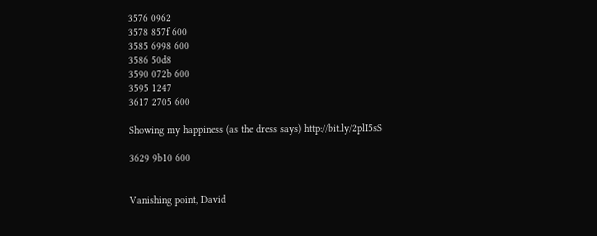3576 0962
3578 857f 600
3585 6998 600
3586 50d8
3590 072b 600
3595 1247
3617 2705 600

Showing my happiness (as the dress says) http://bit.ly/2plI5sS

3629 9b10 600


Vanishing point, David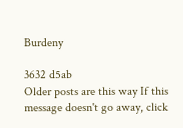Burdeny

3632 d5ab
Older posts are this way If this message doesn't go away, click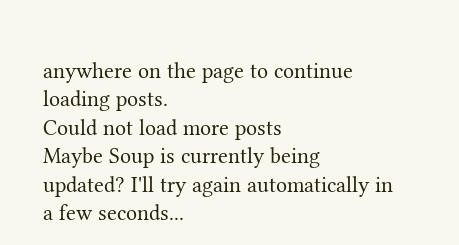anywhere on the page to continue loading posts.
Could not load more posts
Maybe Soup is currently being updated? I'll try again automatically in a few seconds...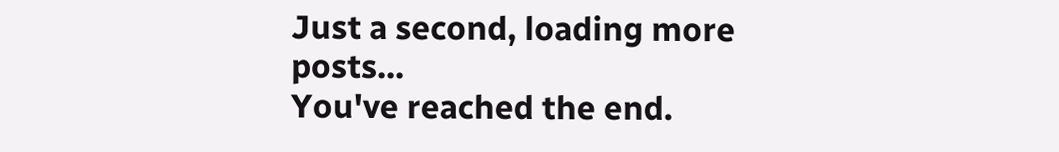Just a second, loading more posts...
You've reached the end.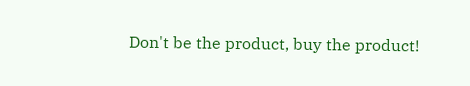Don't be the product, buy the product!